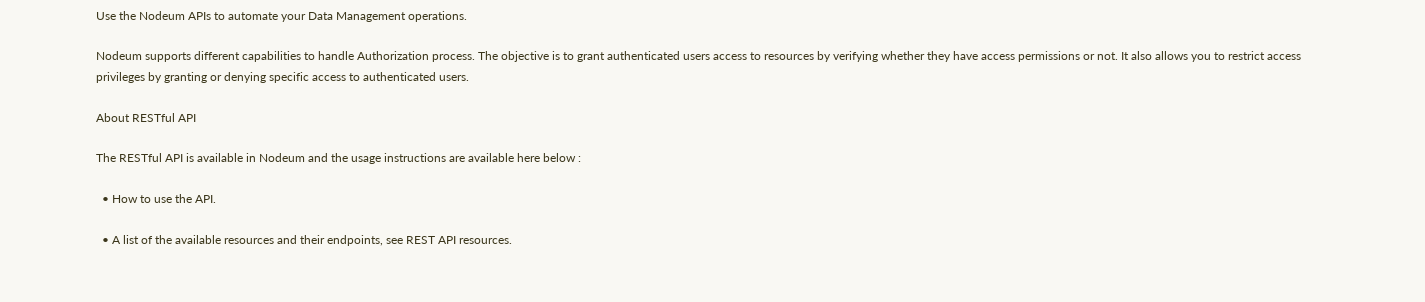Use the Nodeum APIs to automate your Data Management operations.

Nodeum supports different capabilities to handle Authorization process. The objective is to grant authenticated users access to resources by verifying whether they have access permissions or not. It also allows you to restrict access privileges by granting or denying specific access to authenticated users.

About RESTful API

The RESTful API is available in Nodeum and the usage instructions are available here below :

  • How to use the API.

  • A list of the available resources and their endpoints, see REST API resources.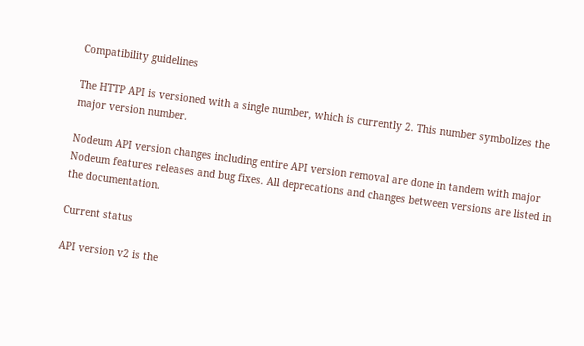Compatibility guidelines

The HTTP API is versioned with a single number, which is currently 2. This number symbolizes the major version number.

Nodeum API version changes including entire API version removal are done in tandem with major Nodeum features releases and bug fixes. All deprecations and changes between versions are listed in the documentation.

Current status

API version v2 is the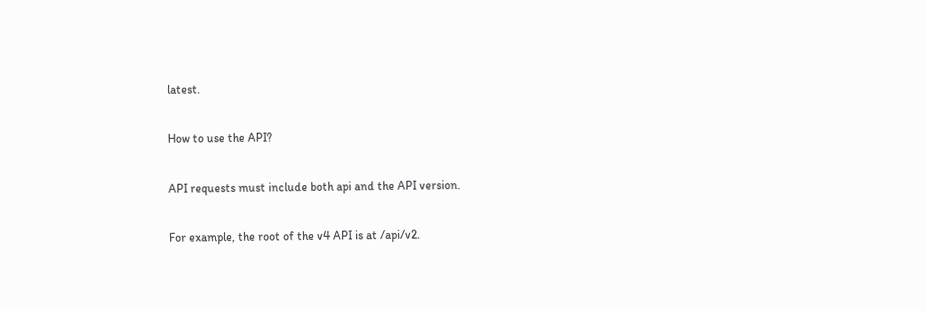latest.

How to use the API?

API requests must include both api and the API version.

For example, the root of the v4 API is at /api/v2.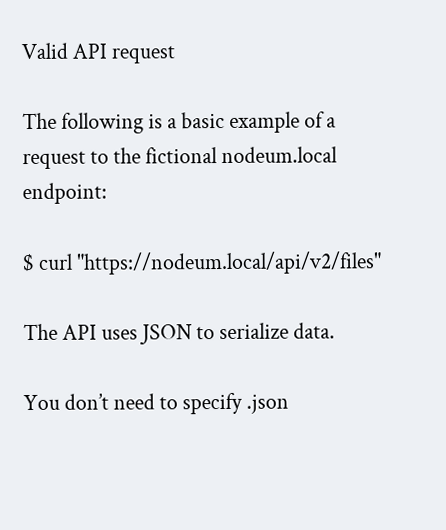Valid API request

The following is a basic example of a request to the fictional nodeum.local endpoint:

$ curl "https://nodeum.local/api/v2/files"

The API uses JSON to serialize data.

You don’t need to specify .json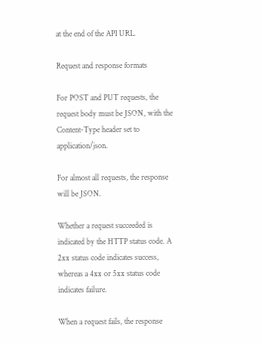at the end of the API URL.

Request and response formats

For POST and PUT requests, the request body must be JSON, with the Content-Type header set to application/json.

For almost all requests, the response will be JSON.

Whether a request succeeded is indicated by the HTTP status code. A 2xx status code indicates success, whereas a 4xx or 5xx status code indicates failure.

When a request fails, the response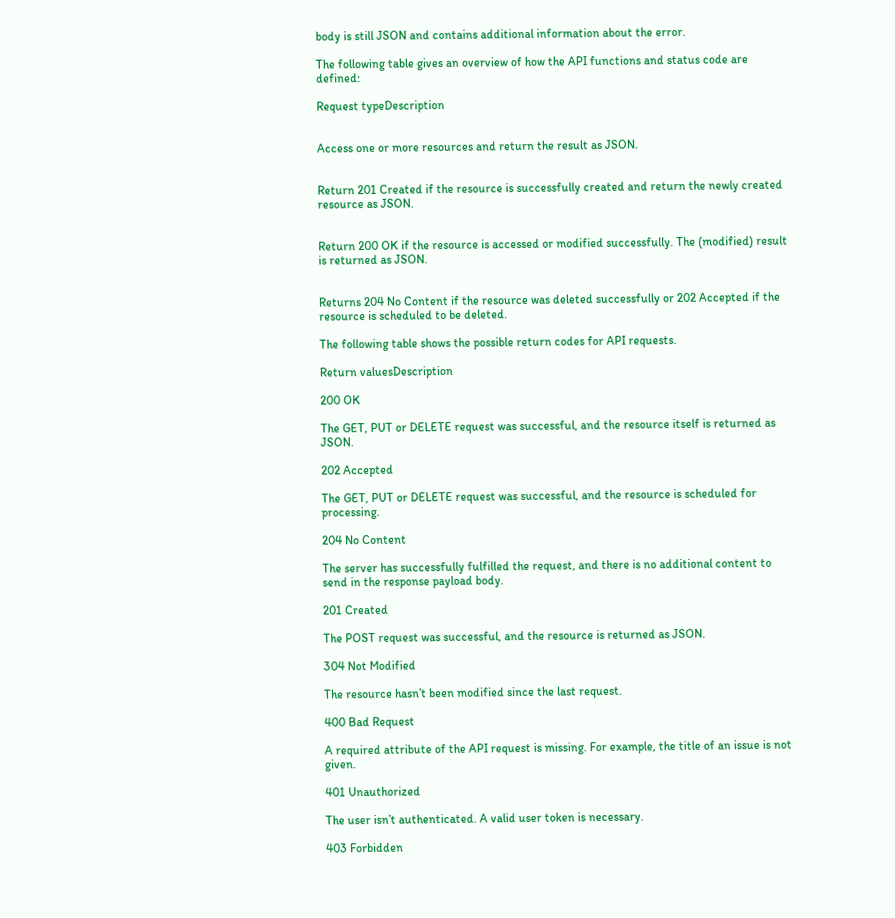body is still JSON and contains additional information about the error.

The following table gives an overview of how the API functions and status code are defined:

Request typeDescription


Access one or more resources and return the result as JSON.


Return 201 Created if the resource is successfully created and return the newly created resource as JSON.


Return 200 OK if the resource is accessed or modified successfully. The (modified) result is returned as JSON.


Returns 204 No Content if the resource was deleted successfully or 202 Accepted if the resource is scheduled to be deleted.

The following table shows the possible return codes for API requests.

Return valuesDescription

200 OK

The GET, PUT or DELETE request was successful, and the resource itself is returned as JSON.

202 Accepted

The GET, PUT or DELETE request was successful, and the resource is scheduled for processing.

204 No Content

The server has successfully fulfilled the request, and there is no additional content to send in the response payload body.

201 Created

The POST request was successful, and the resource is returned as JSON.

304 Not Modified

The resource hasn’t been modified since the last request.

400 Bad Request

A required attribute of the API request is missing. For example, the title of an issue is not given.

401 Unauthorized

The user isn’t authenticated. A valid user token is necessary.

403 Forbidden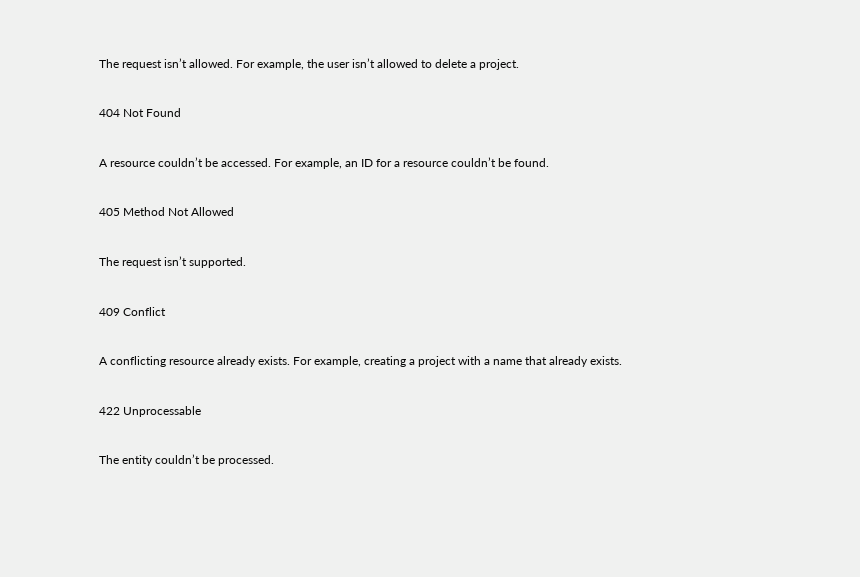The request isn’t allowed. For example, the user isn’t allowed to delete a project.

404 Not Found

A resource couldn’t be accessed. For example, an ID for a resource couldn’t be found.

405 Method Not Allowed

The request isn’t supported.

409 Conflict

A conflicting resource already exists. For example, creating a project with a name that already exists.

422 Unprocessable

The entity couldn’t be processed.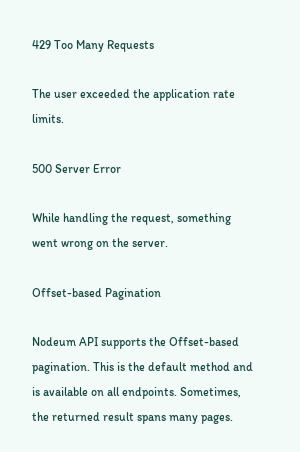429 Too Many Requests

The user exceeded the application rate limits.

500 Server Error

While handling the request, something went wrong on the server.

Offset-based Pagination

Nodeum API supports the Offset-based pagination. This is the default method and is available on all endpoints. Sometimes, the returned result spans many pages.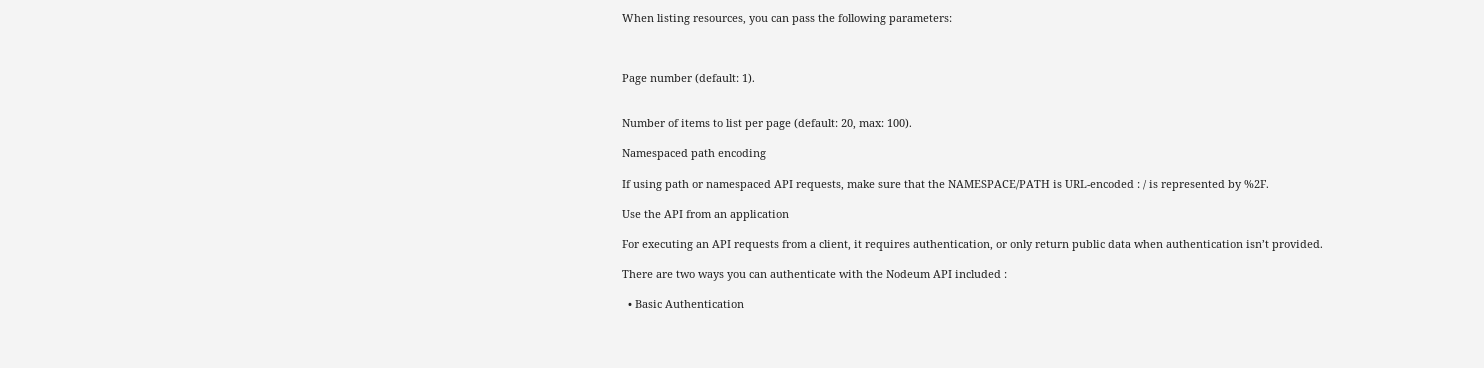When listing resources, you can pass the following parameters:



Page number (default: 1).


Number of items to list per page (default: 20, max: 100).

Namespaced path encoding

If using path or namespaced API requests, make sure that the NAMESPACE/PATH is URL-encoded : / is represented by %2F.

Use the API from an application

For executing an API requests from a client, it requires authentication, or only return public data when authentication isn’t provided.

There are two ways you can authenticate with the Nodeum API included :

  • Basic Authentication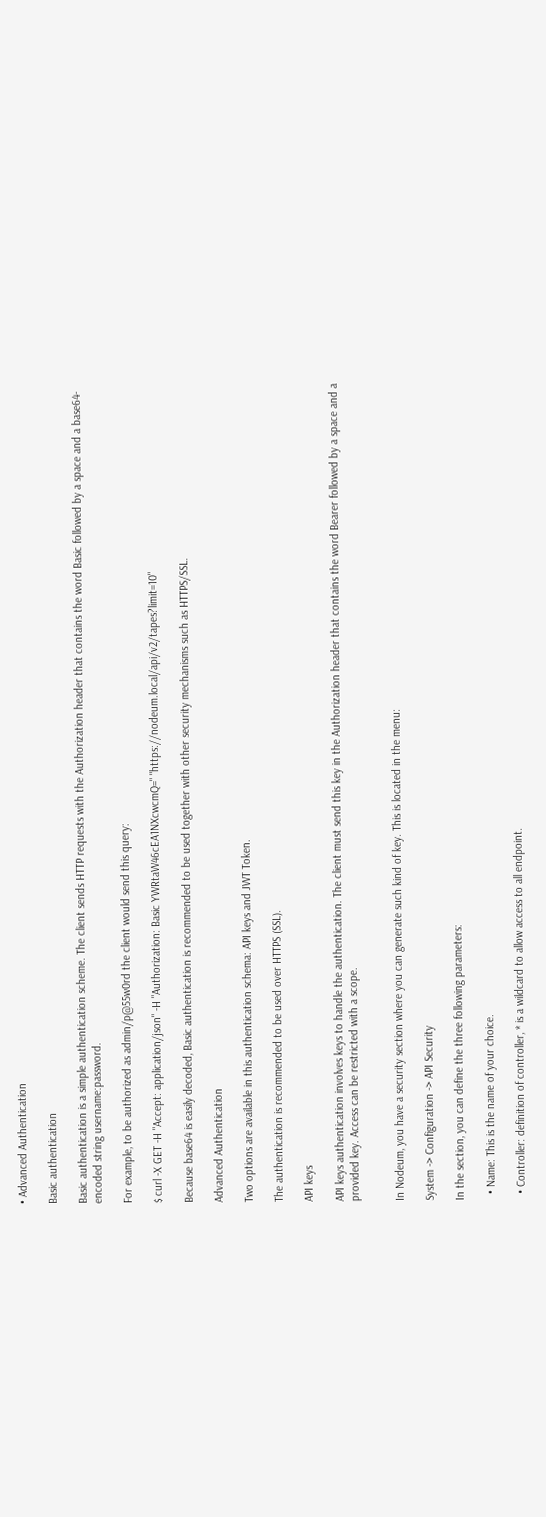• Advanced Authentication

Basic authentication

Basic authentication is a simple authentication scheme. The client sends HTTP requests with the Authorization header that contains the word Basic followed by a space and a base64-encoded string username:password.

For example, to be authorized as admin/p@55w0rd the client would send this query:

$ curl -X GET -H "Accept: application/json" -H "Authorization: Basic YWRtaW46cEA1NXcwcmQ=" "https://nodeum.local/api/v2/tapes?limit=10"

Because base64 is easily decoded, Basic authentication is recommended to be used together with other security mechanisms such as HTTPS/SSL.

Advanced Authentication

Two options are available in this authentication schema: API keys and JWT Token.

The authentication is recommended to be used over HTTPS (SSL).

API keys

API keys authentication involves keys to handle the authentication. The client must send this key in the Authorization header that contains the word Bearer followed by a space and a provided key. Access can be restricted with a scope.


In Nodeum, you have a security section where you can generate such kind of key. This is located in the menu:

System -> Configuration -> API Security

In the section, you can define the three following parameters:

  • Name: This is the name of your choice.

  • Controller: definition of controller, * is a wildcard to allow access to all endpoint.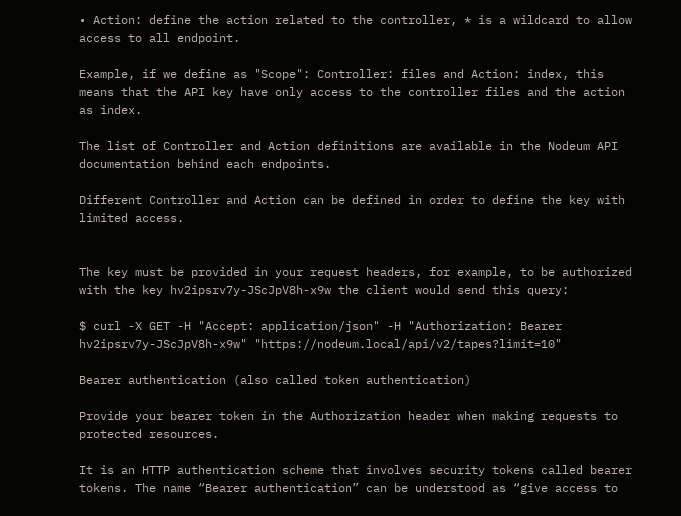• Action: define the action related to the controller, * is a wildcard to allow access to all endpoint.

Example, if we define as "Scope": Controller: files and Action: index, this means that the API key have only access to the controller files and the action as index.

The list of Controller and Action definitions are available in the Nodeum API documentation behind each endpoints.

Different Controller and Action can be defined in order to define the key with limited access.


The key must be provided in your request headers, for example, to be authorized with the key hv2ipsrv7y-JScJpV8h-x9w the client would send this query:

$ curl -X GET -H "Accept: application/json" -H "Authorization: Bearer hv2ipsrv7y-JScJpV8h-x9w" "https://nodeum.local/api/v2/tapes?limit=10"

Bearer authentication (also called token authentication)

Provide your bearer token in the Authorization header when making requests to protected resources.

It is an HTTP authentication scheme that involves security tokens called bearer tokens. The name “Bearer authentication” can be understood as “give access to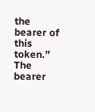the bearer of this token.” The bearer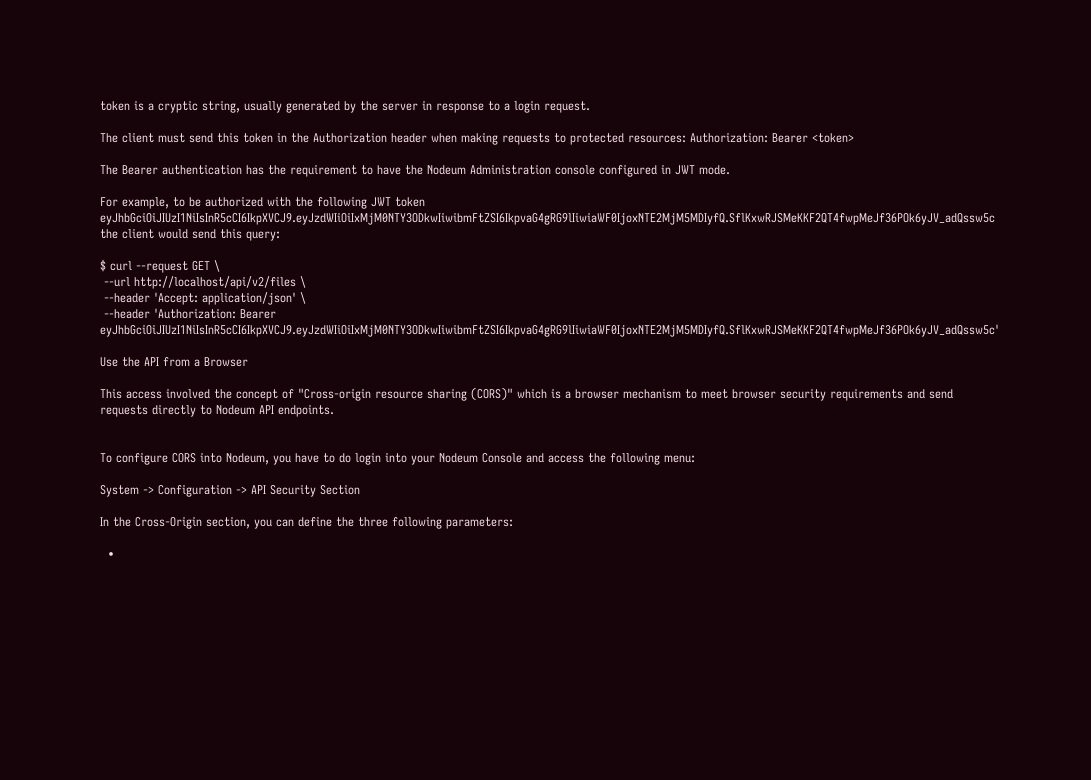token is a cryptic string, usually generated by the server in response to a login request.

The client must send this token in the Authorization header when making requests to protected resources: Authorization: Bearer <token>

The Bearer authentication has the requirement to have the Nodeum Administration console configured in JWT mode.

For example, to be authorized with the following JWT token eyJhbGciOiJIUzI1NiIsInR5cCI6IkpXVCJ9.eyJzdWIiOiIxMjM0NTY3ODkwIiwibmFtZSI6IkpvaG4gRG9lIiwiaWF0IjoxNTE2MjM5MDIyfQ.SflKxwRJSMeKKF2QT4fwpMeJf36POk6yJV_adQssw5c the client would send this query:

$ curl --request GET \
 --url http://localhost/api/v2/files \
 --header 'Accept: application/json' \
 --header 'Authorization: Bearer eyJhbGciOiJIUzI1NiIsInR5cCI6IkpXVCJ9.eyJzdWIiOiIxMjM0NTY3ODkwIiwibmFtZSI6IkpvaG4gRG9lIiwiaWF0IjoxNTE2MjM5MDIyfQ.SflKxwRJSMeKKF2QT4fwpMeJf36POk6yJV_adQssw5c'

Use the API from a Browser

This access involved the concept of "Cross-origin resource sharing (CORS)" which is a browser mechanism to meet browser security requirements and send requests directly to Nodeum API endpoints.


To configure CORS into Nodeum, you have to do login into your Nodeum Console and access the following menu:

System -> Configuration -> API Security Section

In the Cross-Origin section, you can define the three following parameters:

  •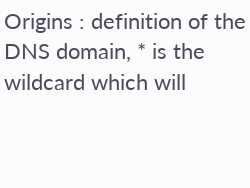Origins : definition of the DNS domain, * is the wildcard which will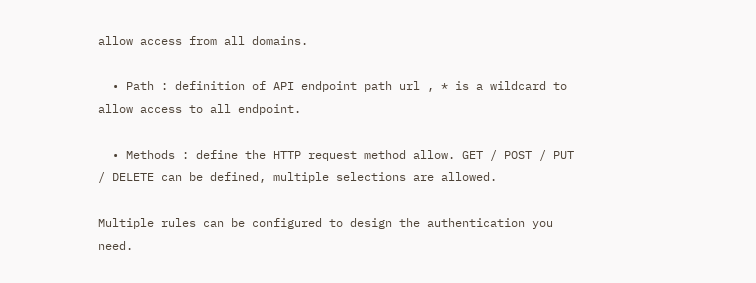allow access from all domains.

  • Path : definition of API endpoint path url , * is a wildcard to allow access to all endpoint.

  • Methods : define the HTTP request method allow. GET / POST / PUT / DELETE can be defined, multiple selections are allowed.

Multiple rules can be configured to design the authentication you need.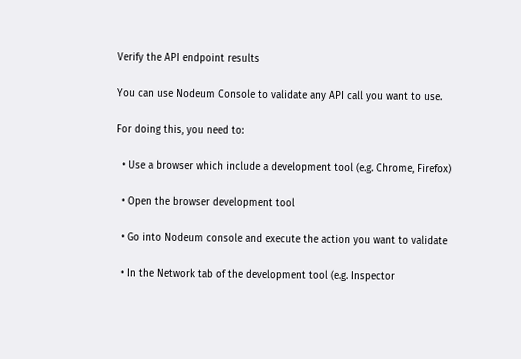Verify the API endpoint results

You can use Nodeum Console to validate any API call you want to use.

For doing this, you need to:

  • Use a browser which include a development tool (e.g. Chrome, Firefox)

  • Open the browser development tool

  • Go into Nodeum console and execute the action you want to validate

  • In the Network tab of the development tool (e.g. Inspector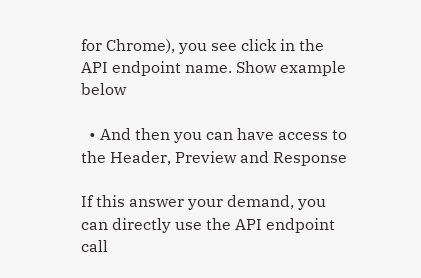for Chrome), you see click in the API endpoint name. Show example below

  • And then you can have access to the Header, Preview and Response

If this answer your demand, you can directly use the API endpoint call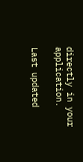directly in your application.

Last updated